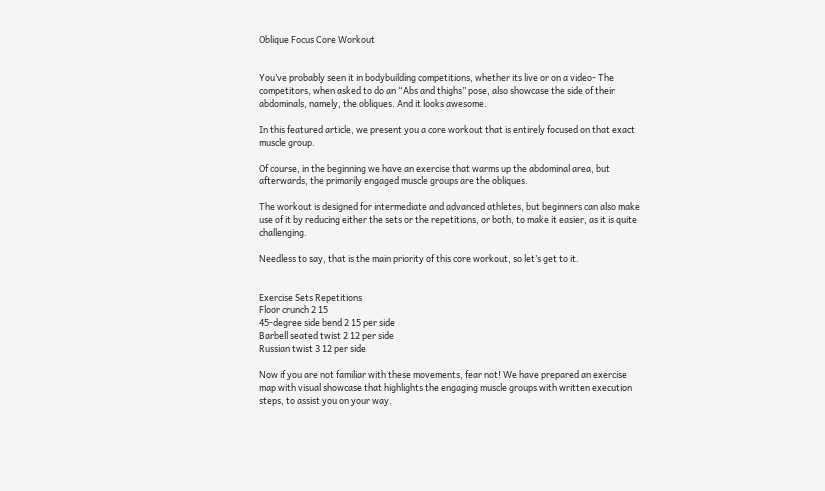Oblique Focus Core Workout


You’ve probably seen it in bodybuilding competitions, whether its live or on a video- The competitors, when asked to do an “Abs and thighs” pose, also showcase the side of their abdominals, namely, the obliques. And it looks awesome.

In this featured article, we present you a core workout that is entirely focused on that exact muscle group.

Of course, in the beginning we have an exercise that warms up the abdominal area, but afterwards, the primarily engaged muscle groups are the obliques.

The workout is designed for intermediate and advanced athletes, but beginners can also make use of it by reducing either the sets or the repetitions, or both, to make it easier, as it is quite challenging.

Needless to say, that is the main priority of this core workout, so let’s get to it.


Exercise Sets Repetitions
Floor crunch 2 15
45-degree side bend 2 15 per side
Barbell seated twist 2 12 per side
Russian twist 3 12 per side

Now if you are not familiar with these movements, fear not! We have prepared an exercise map with visual showcase that highlights the engaging muscle groups with written execution steps, to assist you on your way.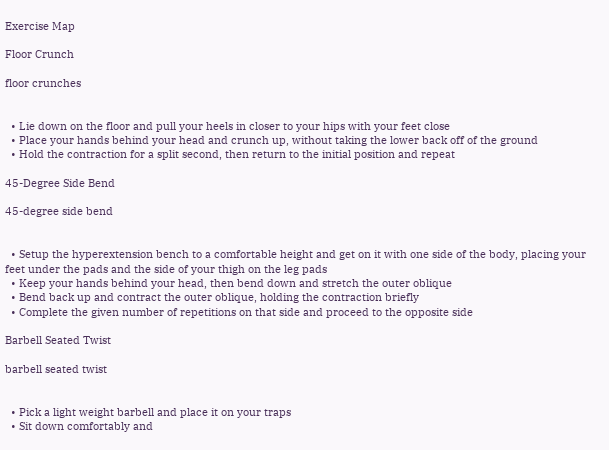Exercise Map

Floor Crunch

floor crunches


  • Lie down on the floor and pull your heels in closer to your hips with your feet close
  • Place your hands behind your head and crunch up, without taking the lower back off of the ground
  • Hold the contraction for a split second, then return to the initial position and repeat

45-Degree Side Bend

45-degree side bend


  • Setup the hyperextension bench to a comfortable height and get on it with one side of the body, placing your feet under the pads and the side of your thigh on the leg pads
  • Keep your hands behind your head, then bend down and stretch the outer oblique
  • Bend back up and contract the outer oblique, holding the contraction briefly
  • Complete the given number of repetitions on that side and proceed to the opposite side

Barbell Seated Twist

barbell seated twist


  • Pick a light weight barbell and place it on your traps
  • Sit down comfortably and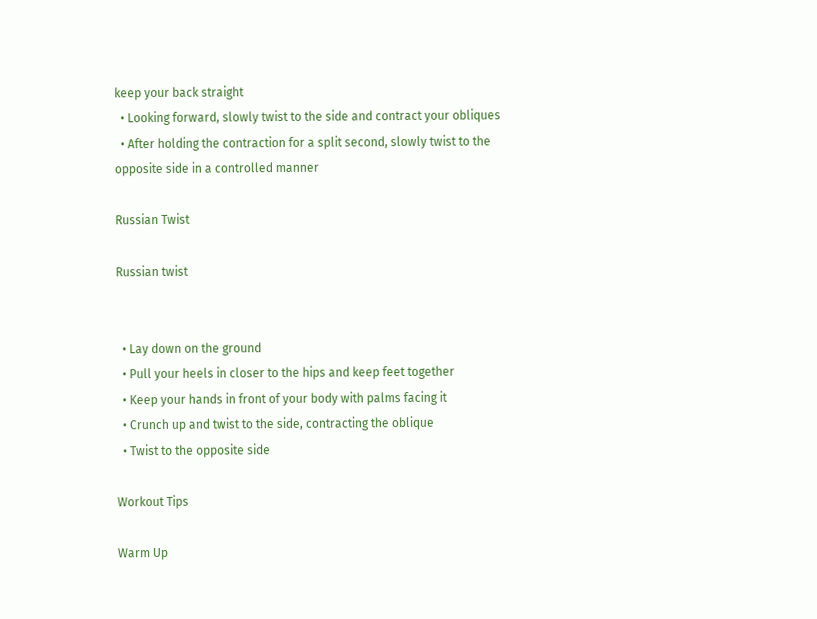keep your back straight
  • Looking forward, slowly twist to the side and contract your obliques
  • After holding the contraction for a split second, slowly twist to the opposite side in a controlled manner

Russian Twist

Russian twist


  • Lay down on the ground
  • Pull your heels in closer to the hips and keep feet together
  • Keep your hands in front of your body with palms facing it
  • Crunch up and twist to the side, contracting the oblique
  • Twist to the opposite side

Workout Tips

Warm Up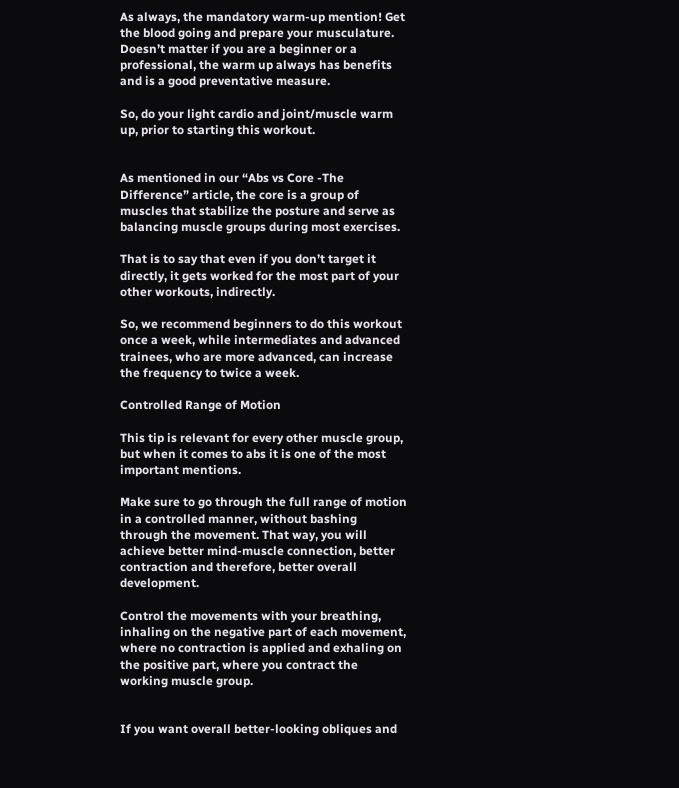As always, the mandatory warm-up mention! Get the blood going and prepare your musculature. Doesn’t matter if you are a beginner or a professional, the warm up always has benefits and is a good preventative measure.

So, do your light cardio and joint/muscle warm up, prior to starting this workout.


As mentioned in our “Abs vs Core -The Difference” article, the core is a group of muscles that stabilize the posture and serve as balancing muscle groups during most exercises.

That is to say that even if you don’t target it directly, it gets worked for the most part of your other workouts, indirectly.

So, we recommend beginners to do this workout once a week, while intermediates and advanced trainees, who are more advanced, can increase the frequency to twice a week.

Controlled Range of Motion

This tip is relevant for every other muscle group, but when it comes to abs it is one of the most important mentions.

Make sure to go through the full range of motion in a controlled manner, without bashing through the movement. That way, you will achieve better mind-muscle connection, better contraction and therefore, better overall development.

Control the movements with your breathing, inhaling on the negative part of each movement, where no contraction is applied and exhaling on the positive part, where you contract the working muscle group.


If you want overall better-looking obliques and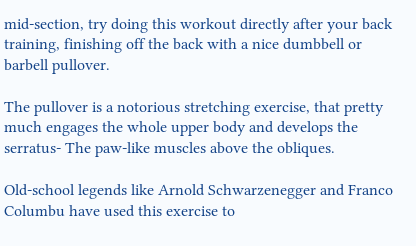mid-section, try doing this workout directly after your back training, finishing off the back with a nice dumbbell or barbell pullover.

The pullover is a notorious stretching exercise, that pretty much engages the whole upper body and develops the serratus- The paw-like muscles above the obliques.

Old-school legends like Arnold Schwarzenegger and Franco Columbu have used this exercise to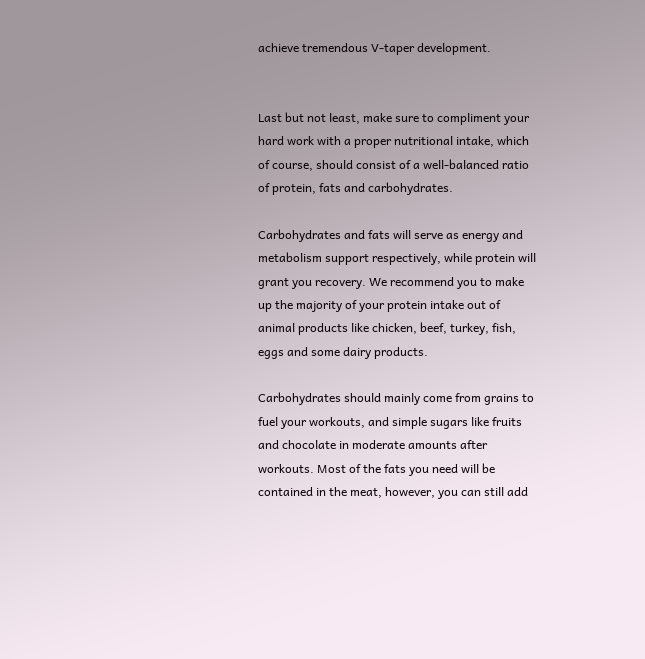achieve tremendous V-taper development.


Last but not least, make sure to compliment your hard work with a proper nutritional intake, which of course, should consist of a well-balanced ratio of protein, fats and carbohydrates.

Carbohydrates and fats will serve as energy and metabolism support respectively, while protein will grant you recovery. We recommend you to make up the majority of your protein intake out of animal products like chicken, beef, turkey, fish, eggs and some dairy products.

Carbohydrates should mainly come from grains to fuel your workouts, and simple sugars like fruits and chocolate in moderate amounts after workouts. Most of the fats you need will be contained in the meat, however, you can still add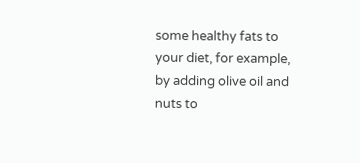some healthy fats to your diet, for example, by adding olive oil and nuts to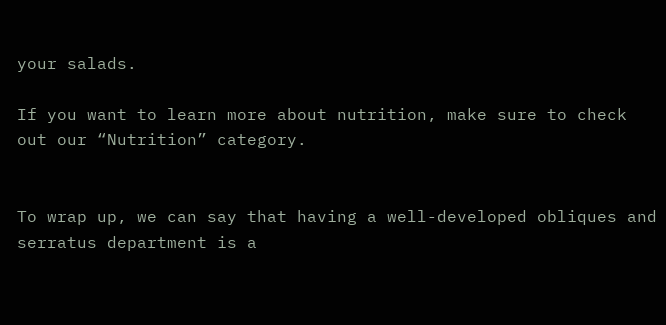your salads.

If you want to learn more about nutrition, make sure to check out our “Nutrition” category.


To wrap up, we can say that having a well-developed obliques and serratus department is a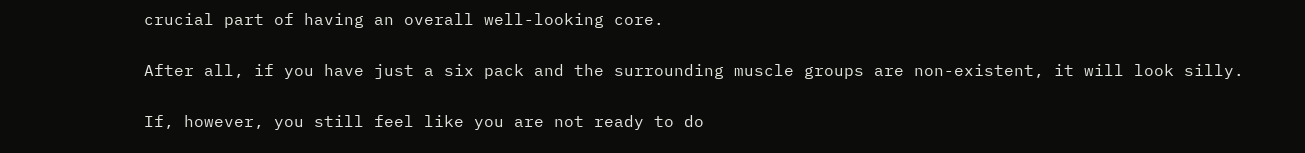crucial part of having an overall well-looking core.

After all, if you have just a six pack and the surrounding muscle groups are non-existent, it will look silly.

If, however, you still feel like you are not ready to do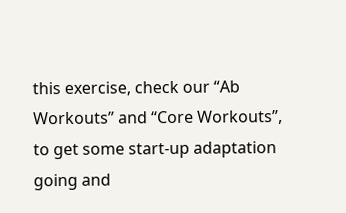this exercise, check our “Ab Workouts” and “Core Workouts”, to get some start-up adaptation going and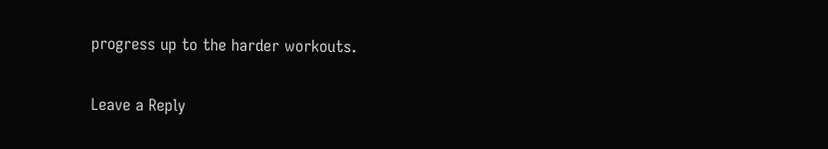progress up to the harder workouts.

Leave a Reply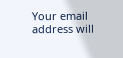Your email address will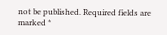not be published. Required fields are marked *